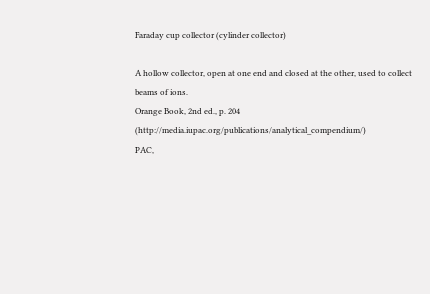Faraday cup collector (cylinder collector)

A hollow collector, open at one end and closed at the other, used to collect beams of ions.
Orange Book, 2nd ed., p. 204 (http://media.iupac.org/publications/analytical_compendium/)
PAC,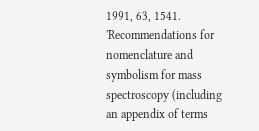1991, 63, 1541. 'Recommendations for nomenclature and symbolism for mass spectroscopy (including an appendix of terms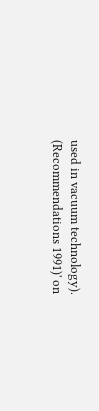used in vacuum technology). (Recommendations 1991)' on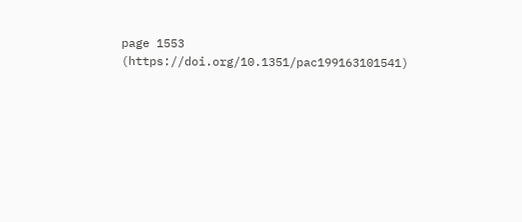page 1553 (https://doi.org/10.1351/pac199163101541)